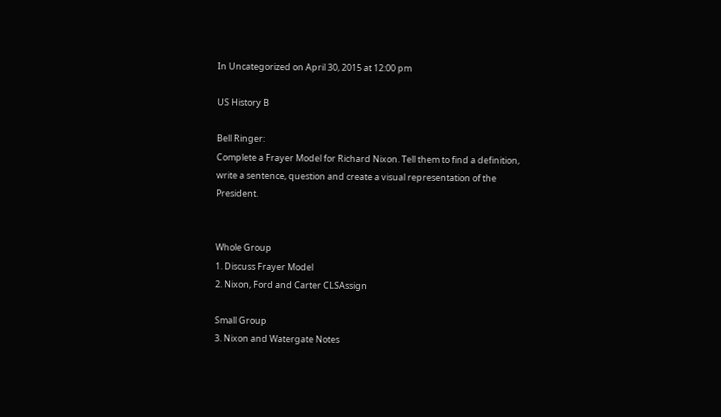In Uncategorized on April 30, 2015 at 12:00 pm

US History B

Bell Ringer:
Complete a Frayer Model for Richard Nixon. Tell them to find a definition, write a sentence, question and create a visual representation of the President.


Whole Group
1. Discuss Frayer Model
2. Nixon, Ford and Carter CLSAssign

Small Group
3. Nixon and Watergate Notes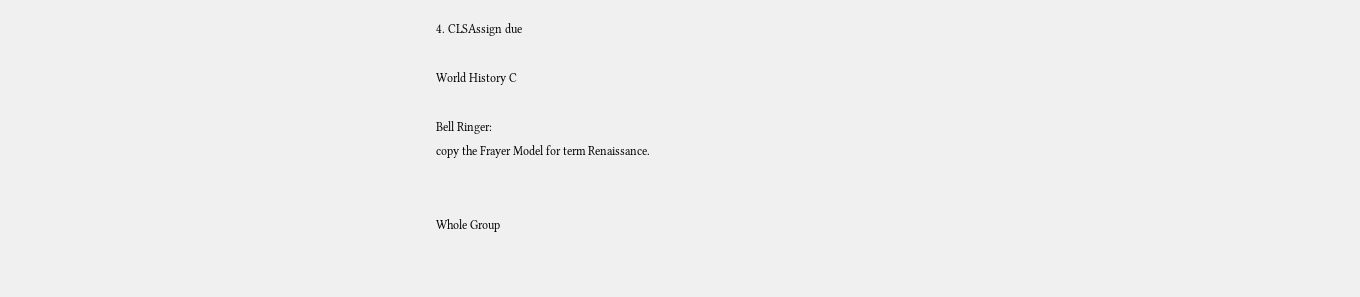4. CLSAssign due

World History C

Bell Ringer:
copy the Frayer Model for term Renaissance.


Whole Group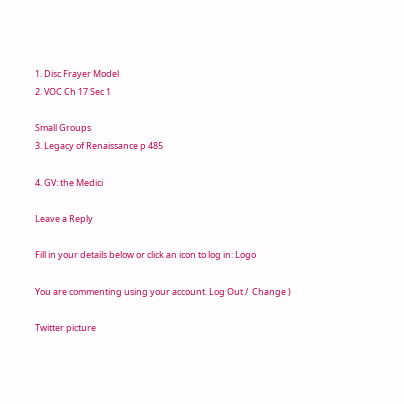1. Disc Frayer Model
2. VOC Ch 17 Sec 1

Small Groups
3. Legacy of Renaissance p 485

4. GV: the Medici

Leave a Reply

Fill in your details below or click an icon to log in: Logo

You are commenting using your account. Log Out /  Change )

Twitter picture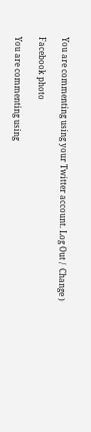You are commenting using your Twitter account. Log Out /  Change )

Facebook photo

You are commenting using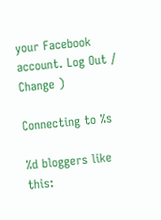your Facebook account. Log Out /  Change )

Connecting to %s

%d bloggers like this: